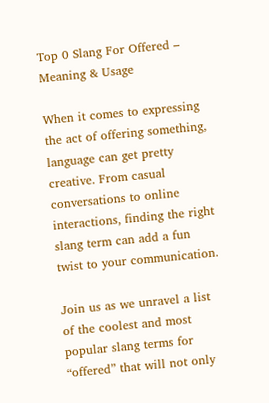Top 0 Slang For Offered – Meaning & Usage

When it comes to expressing the act of offering something, language can get pretty creative. From casual conversations to online interactions, finding the right slang term can add a fun twist to your communication.

Join us as we unravel a list of the coolest and most popular slang terms for “offered” that will not only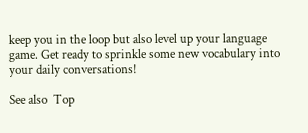keep you in the loop but also level up your language game. Get ready to sprinkle some new vocabulary into your daily conversations!

See also  Top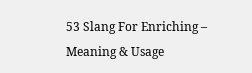53 Slang For Enriching – Meaning & Usage